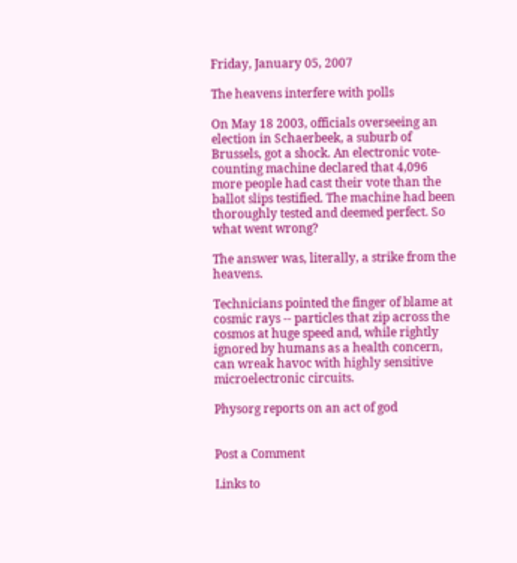Friday, January 05, 2007

The heavens interfere with polls

On May 18 2003, officials overseeing an election in Schaerbeek, a suburb of Brussels, got a shock. An electronic vote-counting machine declared that 4,096 more people had cast their vote than the ballot slips testified. The machine had been thoroughly tested and deemed perfect. So what went wrong?

The answer was, literally, a strike from the heavens.

Technicians pointed the finger of blame at cosmic rays -- particles that zip across the cosmos at huge speed and, while rightly ignored by humans as a health concern, can wreak havoc with highly sensitive microelectronic circuits.

Physorg reports on an act of god


Post a Comment

Links to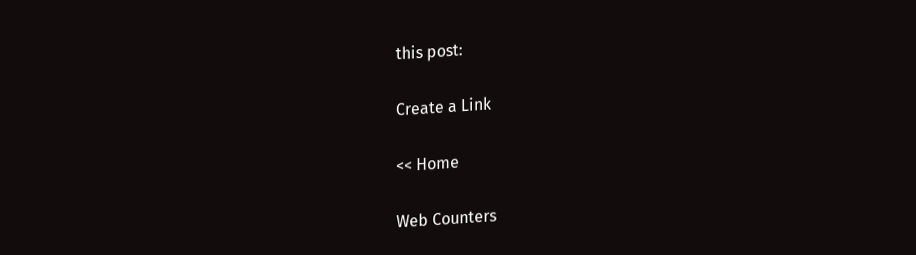this post:

Create a Link

<< Home

Web Counters